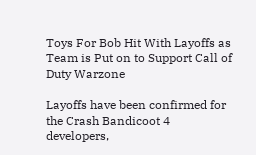Toys For Bob Hit With Layoffs as Team is Put on to Support Call of Duty Warzone

Layoffs have been confirmed for the Crash Bandicoot 4 developers,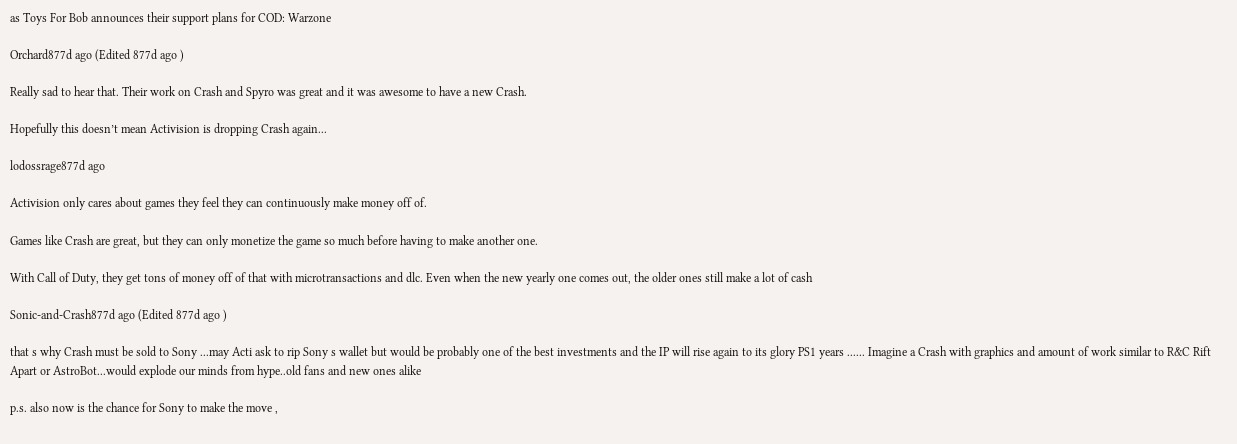as Toys For Bob announces their support plans for COD: Warzone

Orchard877d ago (Edited 877d ago )

Really sad to hear that. Their work on Crash and Spyro was great and it was awesome to have a new Crash.

Hopefully this doesn’t mean Activision is dropping Crash again...

lodossrage877d ago

Activision only cares about games they feel they can continuously make money off of.

Games like Crash are great, but they can only monetize the game so much before having to make another one.

With Call of Duty, they get tons of money off of that with microtransactions and dlc. Even when the new yearly one comes out, the older ones still make a lot of cash

Sonic-and-Crash877d ago (Edited 877d ago )

that s why Crash must be sold to Sony ...may Acti ask to rip Sony s wallet but would be probably one of the best investments and the IP will rise again to its glory PS1 years ...... Imagine a Crash with graphics and amount of work similar to R&C Rift Apart or AstroBot...would explode our minds from hype..old fans and new ones alike

p.s. also now is the chance for Sony to make the move ,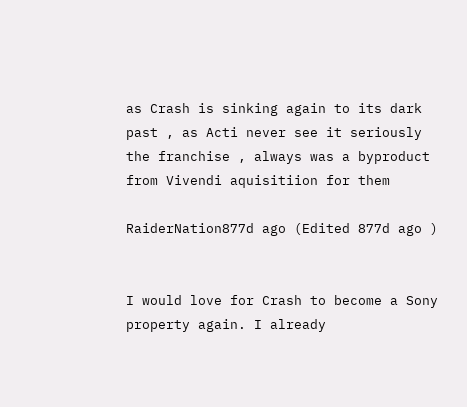as Crash is sinking again to its dark past , as Acti never see it seriously the franchise , always was a byproduct from Vivendi aquisitiion for them

RaiderNation877d ago (Edited 877d ago )


I would love for Crash to become a Sony property again. I already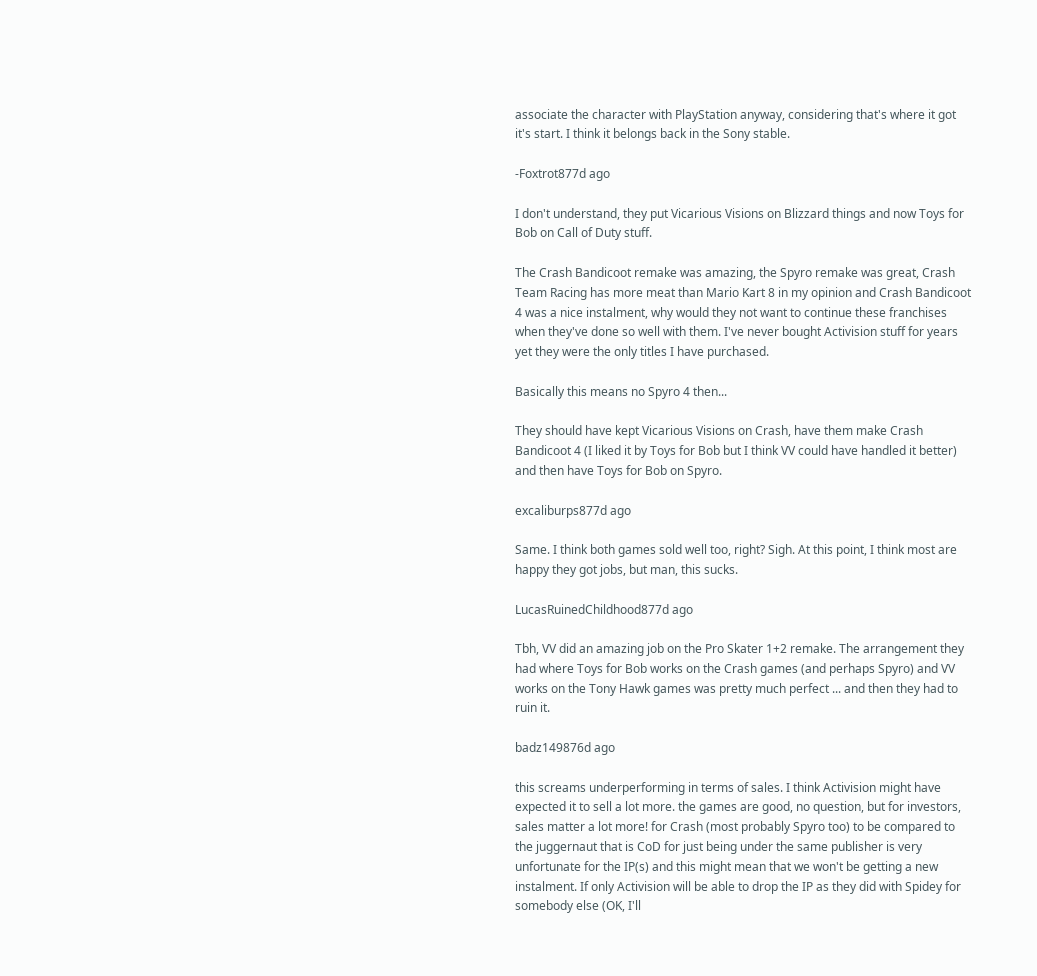associate the character with PlayStation anyway, considering that's where it got it's start. I think it belongs back in the Sony stable.

-Foxtrot877d ago

I don't understand, they put Vicarious Visions on Blizzard things and now Toys for Bob on Call of Duty stuff.

The Crash Bandicoot remake was amazing, the Spyro remake was great, Crash Team Racing has more meat than Mario Kart 8 in my opinion and Crash Bandicoot 4 was a nice instalment, why would they not want to continue these franchises when they've done so well with them. I've never bought Activision stuff for years yet they were the only titles I have purchased.

Basically this means no Spyro 4 then...

They should have kept Vicarious Visions on Crash, have them make Crash Bandicoot 4 (I liked it by Toys for Bob but I think VV could have handled it better) and then have Toys for Bob on Spyro.

excaliburps877d ago

Same. I think both games sold well too, right? Sigh. At this point, I think most are happy they got jobs, but man, this sucks.

LucasRuinedChildhood877d ago

Tbh, VV did an amazing job on the Pro Skater 1+2 remake. The arrangement they had where Toys for Bob works on the Crash games (and perhaps Spyro) and VV works on the Tony Hawk games was pretty much perfect ... and then they had to ruin it.

badz149876d ago

this screams underperforming in terms of sales. I think Activision might have expected it to sell a lot more. the games are good, no question, but for investors, sales matter a lot more! for Crash (most probably Spyro too) to be compared to the juggernaut that is CoD for just being under the same publisher is very unfortunate for the IP(s) and this might mean that we won't be getting a new instalment. If only Activision will be able to drop the IP as they did with Spidey for somebody else (OK, I'll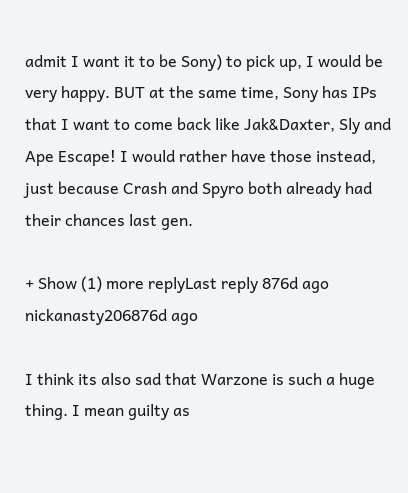admit I want it to be Sony) to pick up, I would be very happy. BUT at the same time, Sony has IPs that I want to come back like Jak&Daxter, Sly and Ape Escape! I would rather have those instead, just because Crash and Spyro both already had their chances last gen.

+ Show (1) more replyLast reply 876d ago
nickanasty206876d ago

I think its also sad that Warzone is such a huge thing. I mean guilty as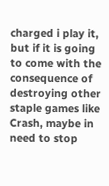charged i play it, but if it is going to come with the consequence of destroying other staple games like Crash, maybe in need to stop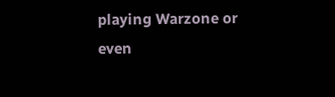playing Warzone or even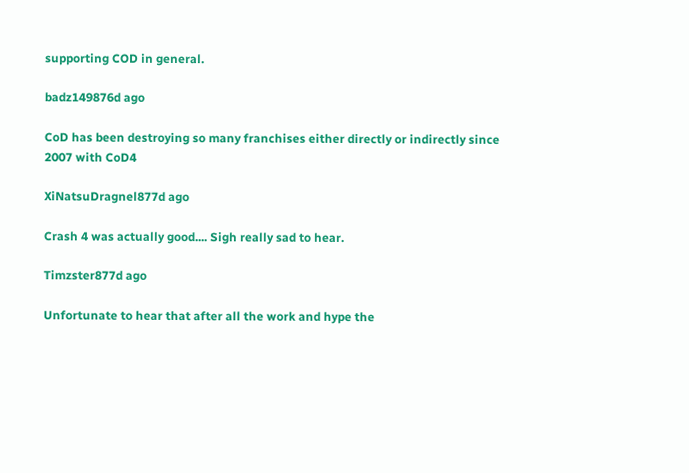supporting COD in general.

badz149876d ago

CoD has been destroying so many franchises either directly or indirectly since 2007 with CoD4

XiNatsuDragnel877d ago

Crash 4 was actually good.... Sigh really sad to hear.

Timzster877d ago

Unfortunate to hear that after all the work and hype the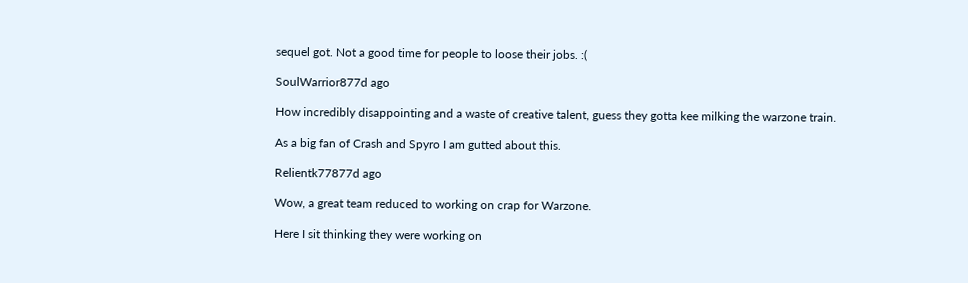sequel got. Not a good time for people to loose their jobs. :(

SoulWarrior877d ago

How incredibly disappointing and a waste of creative talent, guess they gotta kee milking the warzone train.

As a big fan of Crash and Spyro I am gutted about this.

Relientk77877d ago

Wow, a great team reduced to working on crap for Warzone.

Here I sit thinking they were working on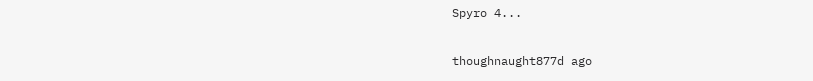Spyro 4...

thoughnaught877d ago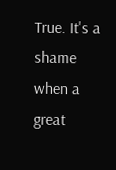True. It's a shame when a great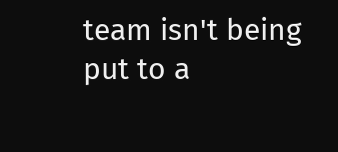team isn't being put to a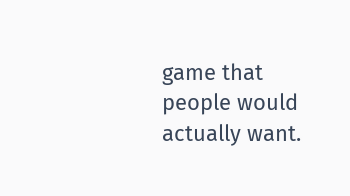game that people would actually want.